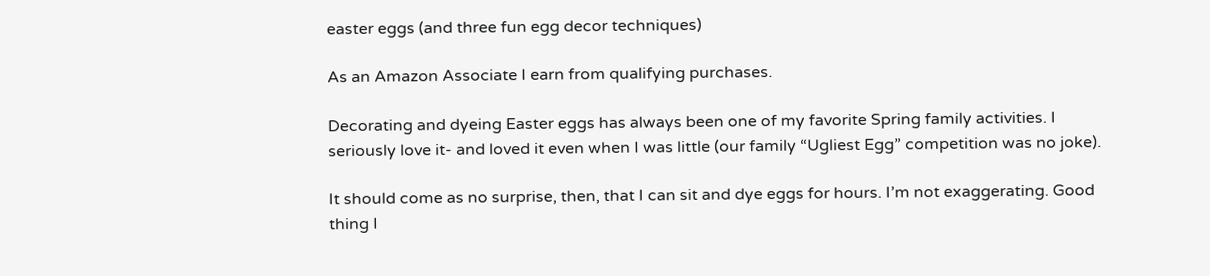easter eggs (and three fun egg decor techniques)

As an Amazon Associate I earn from qualifying purchases.

Decorating and dyeing Easter eggs has always been one of my favorite Spring family activities. I seriously love it- and loved it even when I was little (our family “Ugliest Egg” competition was no joke).

It should come as no surprise, then, that I can sit and dye eggs for hours. I’m not exaggerating. Good thing I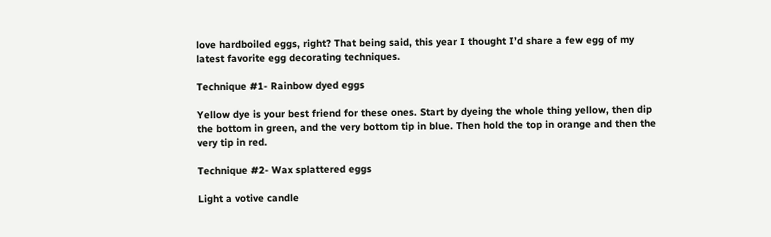love hardboiled eggs, right? That being said, this year I thought I’d share a few egg of my latest favorite egg decorating techniques.

Technique #1- Rainbow dyed eggs

Yellow dye is your best friend for these ones. Start by dyeing the whole thing yellow, then dip the bottom in green, and the very bottom tip in blue. Then hold the top in orange and then the very tip in red.

Technique #2- Wax splattered eggs

Light a votive candle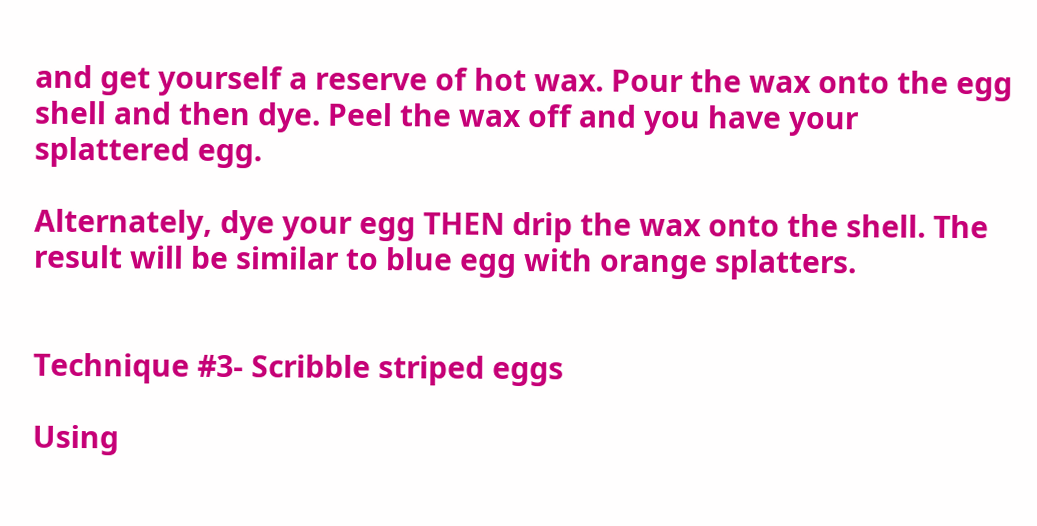and get yourself a reserve of hot wax. Pour the wax onto the egg shell and then dye. Peel the wax off and you have your splattered egg.

Alternately, dye your egg THEN drip the wax onto the shell. The result will be similar to blue egg with orange splatters.


Technique #3- Scribble striped eggs

Using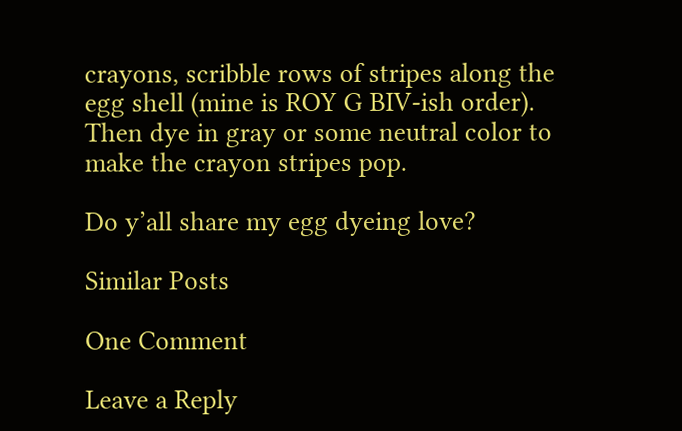crayons, scribble rows of stripes along the egg shell (mine is ROY G BIV-ish order). Then dye in gray or some neutral color to make the crayon stripes pop.

Do y’all share my egg dyeing love?

Similar Posts

One Comment

Leave a Reply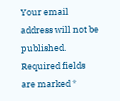Your email address will not be published. Required fields are marked *